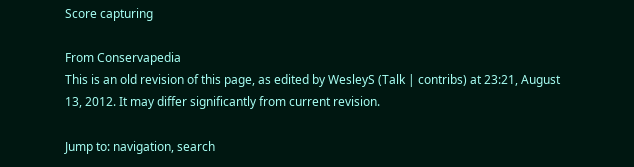Score capturing

From Conservapedia
This is an old revision of this page, as edited by WesleyS (Talk | contribs) at 23:21, August 13, 2012. It may differ significantly from current revision.

Jump to: navigation, search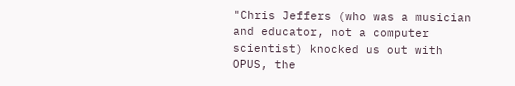"Chris Jeffers (who was a musician and educator, not a computer scientist) knocked us out with OPUS, the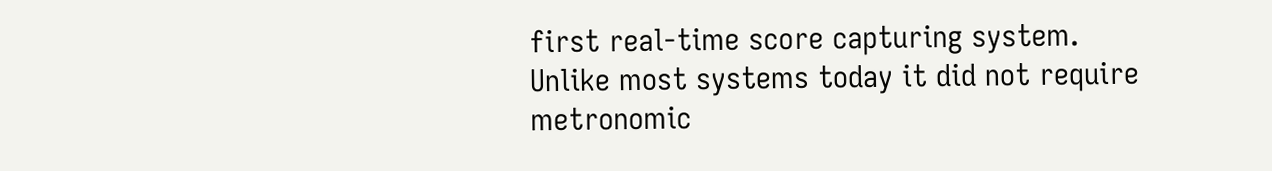first real-time score capturing system. Unlike most systems today it did not require metronomic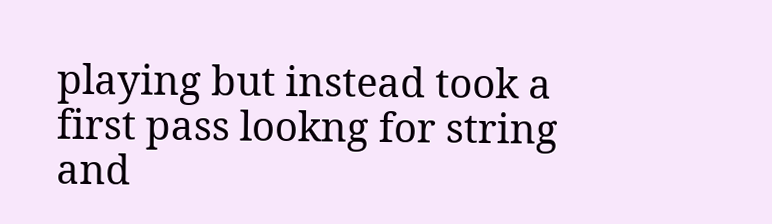playing but instead took a first pass lookng for string and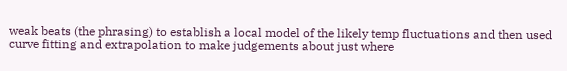weak beats (the phrasing) to establish a local model of the likely temp fluctuations and then used curve fitting and extrapolation to make judgements about just where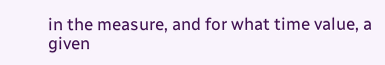in the measure, and for what time value, a given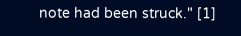note had been struck." [1]